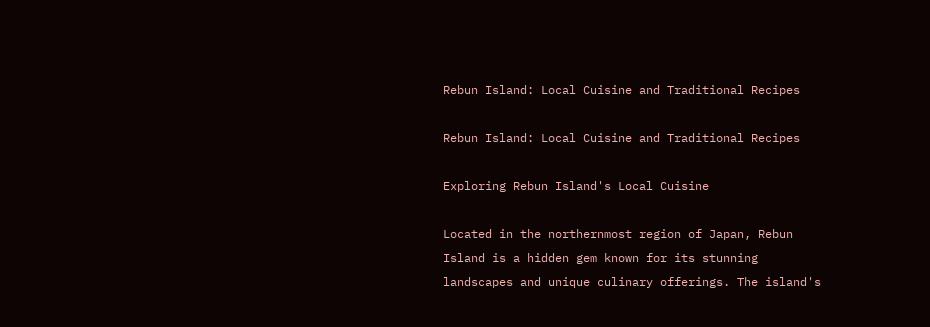Rebun Island: Local Cuisine and Traditional Recipes

Rebun Island: Local Cuisine and Traditional Recipes

Exploring Rebun Island's Local Cuisine

Located in the northernmost region of Japan, Rebun Island is a hidden gem known for its stunning landscapes and unique culinary offerings. The island's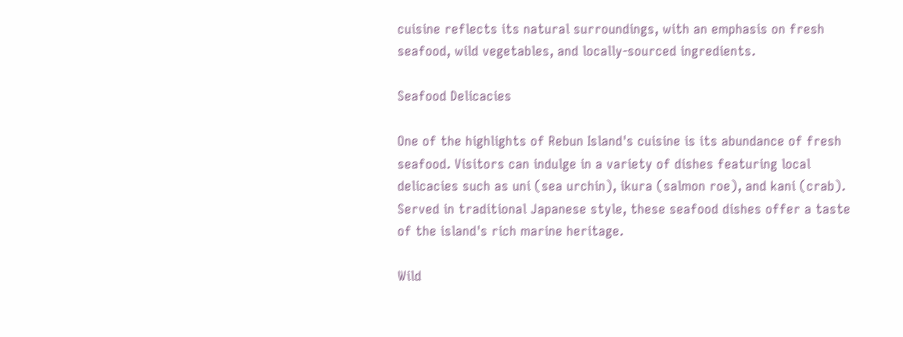cuisine reflects its natural surroundings, with an emphasis on fresh seafood, wild vegetables, and locally-sourced ingredients.

Seafood Delicacies

One of the highlights of Rebun Island's cuisine is its abundance of fresh seafood. Visitors can indulge in a variety of dishes featuring local delicacies such as uni (sea urchin), ikura (salmon roe), and kani (crab). Served in traditional Japanese style, these seafood dishes offer a taste of the island's rich marine heritage.

Wild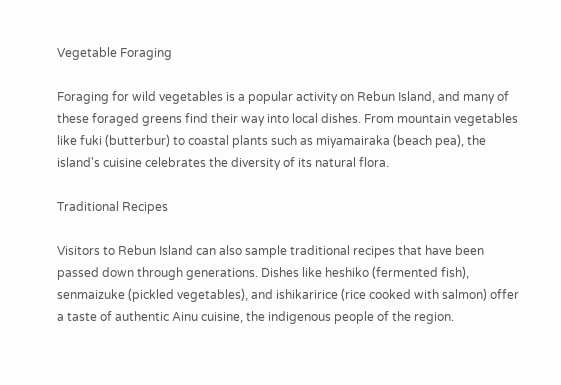Vegetable Foraging

Foraging for wild vegetables is a popular activity on Rebun Island, and many of these foraged greens find their way into local dishes. From mountain vegetables like fuki (butterbur) to coastal plants such as miyamairaka (beach pea), the island's cuisine celebrates the diversity of its natural flora.

Traditional Recipes

Visitors to Rebun Island can also sample traditional recipes that have been passed down through generations. Dishes like heshiko (fermented fish), senmaizuke (pickled vegetables), and ishikaririce (rice cooked with salmon) offer a taste of authentic Ainu cuisine, the indigenous people of the region.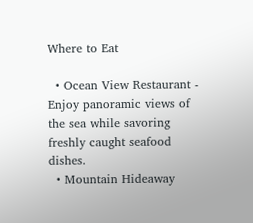Where to Eat

  • Ocean View Restaurant - Enjoy panoramic views of the sea while savoring freshly caught seafood dishes.
  • Mountain Hideaway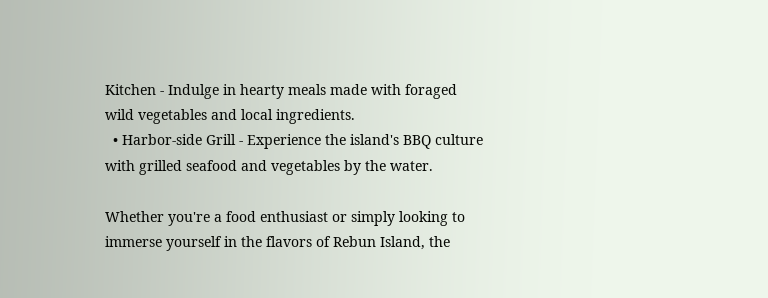Kitchen - Indulge in hearty meals made with foraged wild vegetables and local ingredients.
  • Harbor-side Grill - Experience the island's BBQ culture with grilled seafood and vegetables by the water.

Whether you're a food enthusiast or simply looking to immerse yourself in the flavors of Rebun Island, the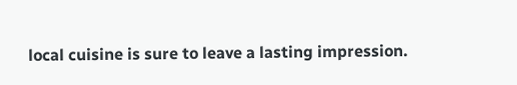local cuisine is sure to leave a lasting impression.